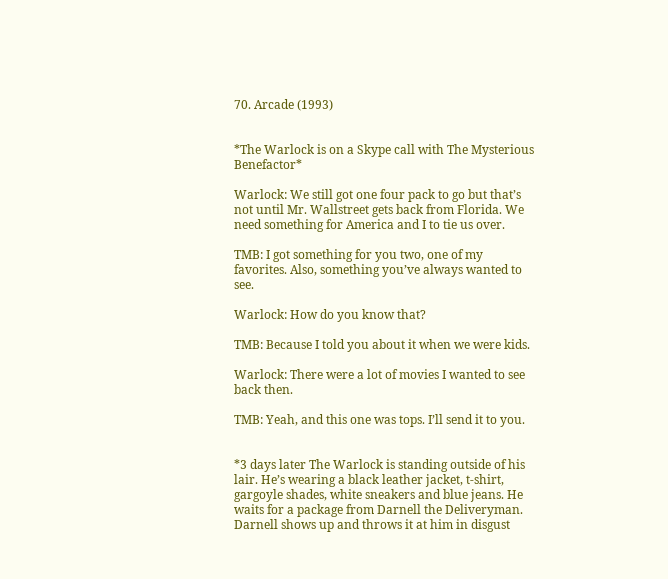70. Arcade (1993)


*The Warlock is on a Skype call with The Mysterious Benefactor*

Warlock: We still got one four pack to go but that’s not until Mr. Wallstreet gets back from Florida. We need something for America and I to tie us over.

TMB: I got something for you two, one of my favorites. Also, something you’ve always wanted to see.

Warlock: How do you know that?

TMB: Because I told you about it when we were kids.

Warlock: There were a lot of movies I wanted to see back then.

TMB: Yeah, and this one was tops. I’ll send it to you.


*3 days later The Warlock is standing outside of his lair. He’s wearing a black leather jacket, t-shirt, gargoyle shades, white sneakers and blue jeans. He waits for a package from Darnell the Deliveryman. Darnell shows up and throws it at him in disgust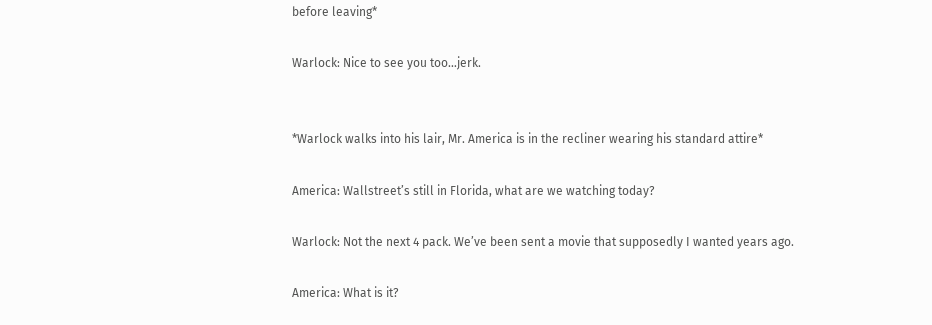before leaving*

Warlock: Nice to see you too…jerk.


*Warlock walks into his lair, Mr. America is in the recliner wearing his standard attire*

America: Wallstreet’s still in Florida, what are we watching today?

Warlock: Not the next 4 pack. We’ve been sent a movie that supposedly I wanted years ago.

America: What is it?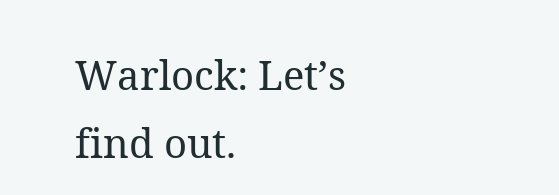Warlock: Let’s find out.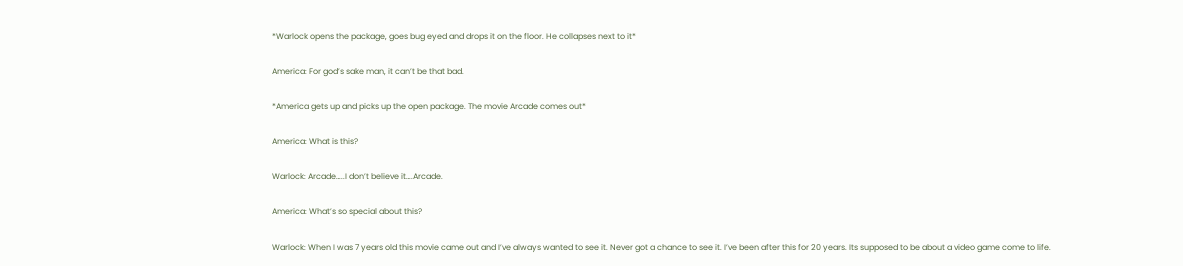*Warlock opens the package, goes bug eyed and drops it on the floor. He collapses next to it*

America: For god’s sake man, it can’t be that bad.

*America gets up and picks up the open package. The movie Arcade comes out*

America: What is this?

Warlock: Arcade…..I don’t believe it….Arcade.

America: What’s so special about this?

Warlock: When I was 7 years old this movie came out and I’ve always wanted to see it. Never got a chance to see it. I’ve been after this for 20 years. Its supposed to be about a video game come to life.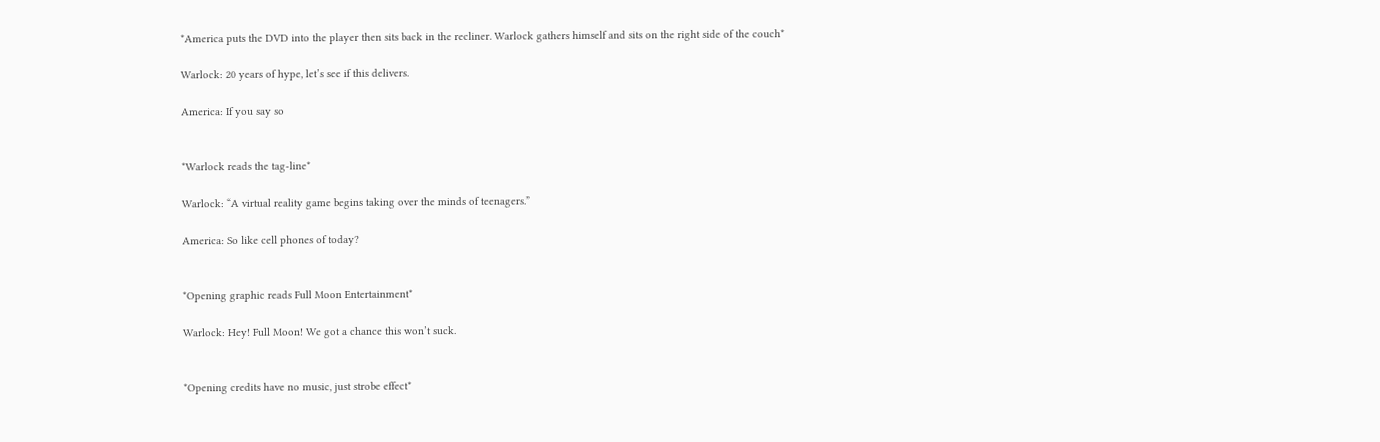*America puts the DVD into the player then sits back in the recliner. Warlock gathers himself and sits on the right side of the couch*

Warlock: 20 years of hype, let’s see if this delivers.

America: If you say so


*Warlock reads the tag-line*

Warlock: “A virtual reality game begins taking over the minds of teenagers.”

America: So like cell phones of today?


*Opening graphic reads Full Moon Entertainment*

Warlock: Hey! Full Moon! We got a chance this won’t suck.


*Opening credits have no music, just strobe effect*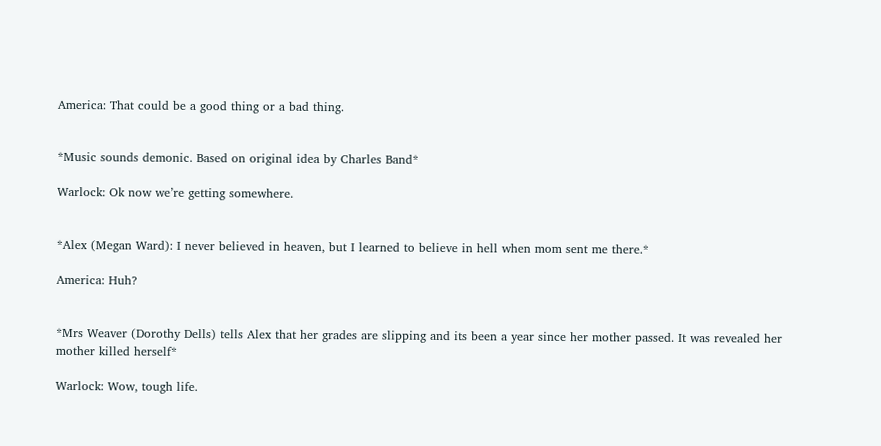America: That could be a good thing or a bad thing.


*Music sounds demonic. Based on original idea by Charles Band*

Warlock: Ok now we’re getting somewhere.


*Alex (Megan Ward): I never believed in heaven, but I learned to believe in hell when mom sent me there.*

America: Huh?


*Mrs Weaver (Dorothy Dells) tells Alex that her grades are slipping and its been a year since her mother passed. It was revealed her mother killed herself*

Warlock: Wow, tough life.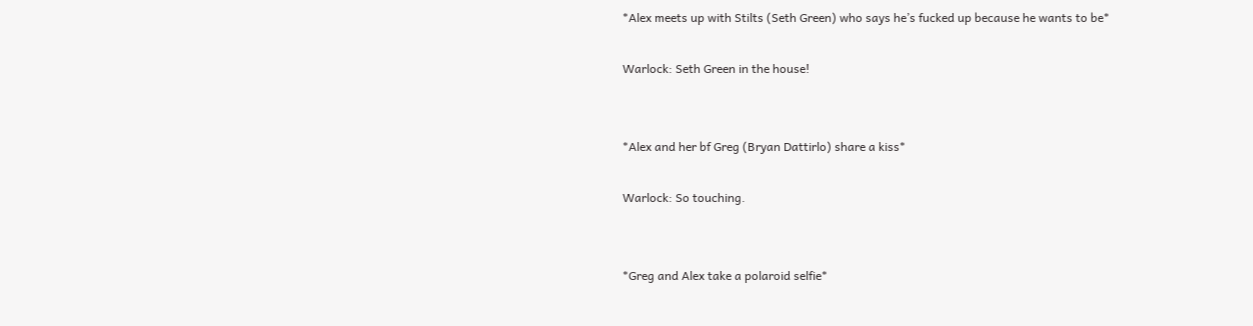*Alex meets up with Stilts (Seth Green) who says he’s fucked up because he wants to be*

Warlock: Seth Green in the house!


*Alex and her bf Greg (Bryan Dattirlo) share a kiss*

Warlock: So touching.


*Greg and Alex take a polaroid selfie*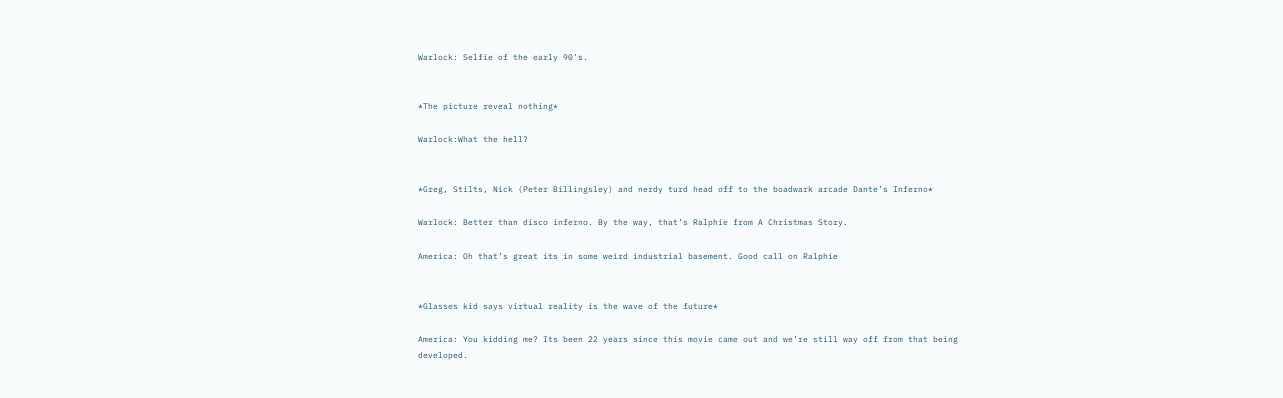Warlock: Selfie of the early 90’s.


*The picture reveal nothing*

Warlock:What the hell?


*Greg, Stilts, Nick (Peter Billingsley) and nerdy turd head off to the boadwark arcade Dante’s Inferno*

Warlock: Better than disco inferno. By the way, that’s Ralphie from A Christmas Story.

America: Oh that’s great its in some weird industrial basement. Good call on Ralphie


*Glasses kid says virtual reality is the wave of the future*

America: You kidding me? Its been 22 years since this movie came out and we’re still way off from that being developed.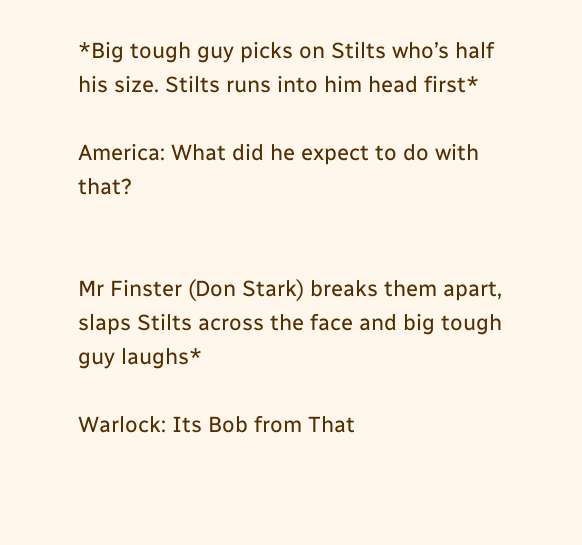*Big tough guy picks on Stilts who’s half his size. Stilts runs into him head first*

America: What did he expect to do with that?


Mr Finster (Don Stark) breaks them apart, slaps Stilts across the face and big tough guy laughs*

Warlock: Its Bob from That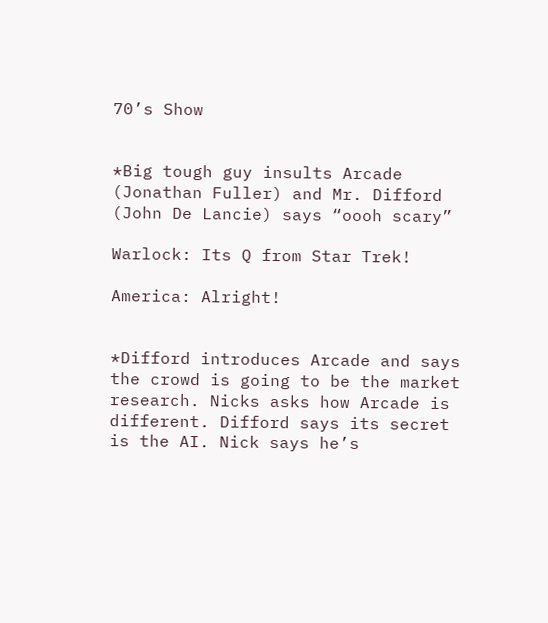70’s Show


*Big tough guy insults Arcade (Jonathan Fuller) and Mr. Difford (John De Lancie) says “oooh scary”

Warlock: Its Q from Star Trek!

America: Alright!


*Difford introduces Arcade and says the crowd is going to be the market research. Nicks asks how Arcade is different. Difford says its secret is the AI. Nick says he’s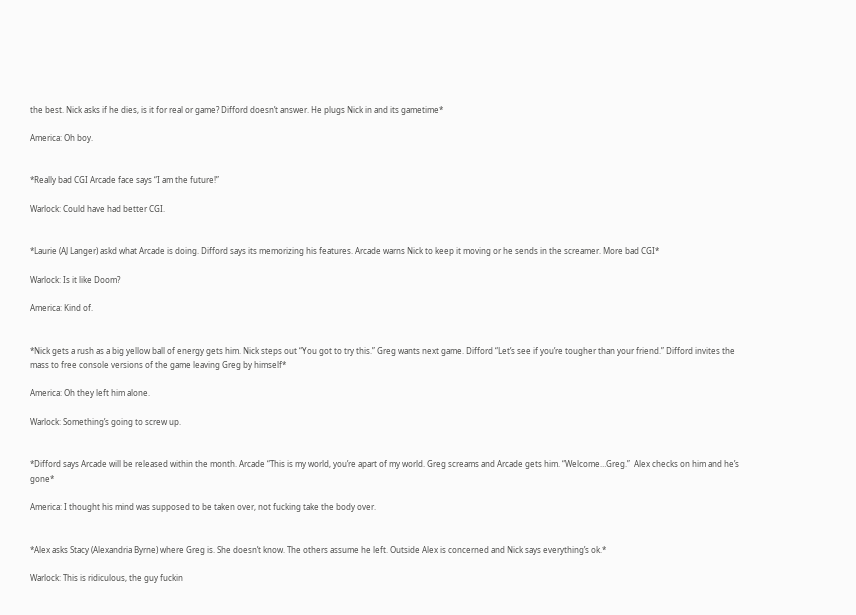the best. Nick asks if he dies, is it for real or game? Difford doesn’t answer. He plugs Nick in and its gametime*

America: Oh boy.


*Really bad CGI Arcade face says “I am the future!”

Warlock: Could have had better CGI.


*Laurie (AJ Langer) askd what Arcade is doing. Difford says its memorizing his features. Arcade warns Nick to keep it moving or he sends in the screamer. More bad CGI*

Warlock: Is it like Doom?

America: Kind of.


*Nick gets a rush as a big yellow ball of energy gets him. Nick steps out “You got to try this.” Greg wants next game. Difford “Let’s see if you’re tougher than your friend.” Difford invites the mass to free console versions of the game leaving Greg by himself*

America: Oh they left him alone.

Warlock: Something’s going to screw up.


*Difford says Arcade will be released within the month. Arcade “This is my world, you’re apart of my world. Greg screams and Arcade gets him. “Welcome…Greg.”  Alex checks on him and he’s gone*

America: I thought his mind was supposed to be taken over, not fucking take the body over.


*Alex asks Stacy (Alexandria Byrne) where Greg is. She doesn’t know. The others assume he left. Outside Alex is concerned and Nick says everything’s ok.*

Warlock: This is ridiculous, the guy fuckin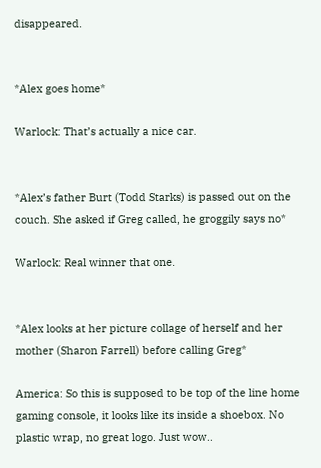disappeared.


*Alex goes home*

Warlock: That’s actually a nice car.


*Alex’s father Burt (Todd Starks) is passed out on the couch. She asked if Greg called, he groggily says no*

Warlock: Real winner that one.


*Alex looks at her picture collage of herself and her mother (Sharon Farrell) before calling Greg*

America: So this is supposed to be top of the line home gaming console, it looks like its inside a shoebox. No plastic wrap, no great logo. Just wow..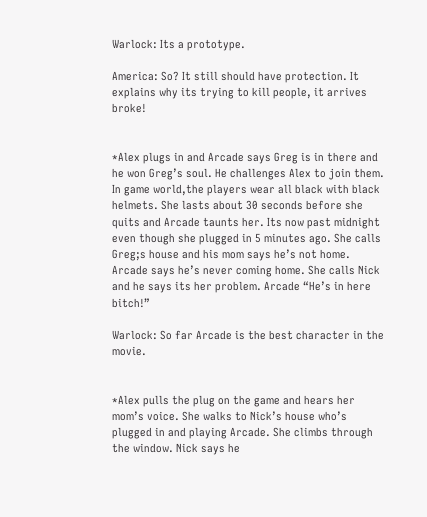Warlock: Its a prototype.

America: So? It still should have protection. It explains why its trying to kill people, it arrives broke!


*Alex plugs in and Arcade says Greg is in there and he won Greg’s soul. He challenges Alex to join them. In game world,the players wear all black with black helmets. She lasts about 30 seconds before she quits and Arcade taunts her. Its now past midnight even though she plugged in 5 minutes ago. She calls Greg;s house and his mom says he’s not home. Arcade says he’s never coming home. She calls Nick and he says its her problem. Arcade “He’s in here bitch!”

Warlock: So far Arcade is the best character in the movie.


*Alex pulls the plug on the game and hears her mom’s voice. She walks to Nick’s house who’s plugged in and playing Arcade. She climbs through the window. Nick says he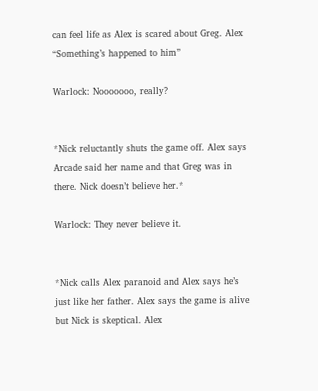can feel life as Alex is scared about Greg. Alex “Something’s happened to him”

Warlock: Nooooooo, really?


*Nick reluctantly shuts the game off. Alex says Arcade said her name and that Greg was in there. Nick doesn’t believe her.*

Warlock: They never believe it.


*Nick calls Alex paranoid and Alex says he’s just like her father. Alex says the game is alive but Nick is skeptical. Alex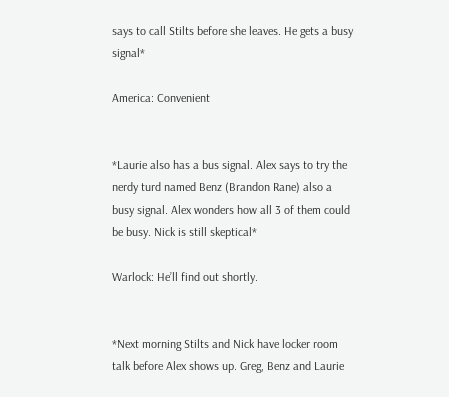says to call Stilts before she leaves. He gets a busy signal*

America: Convenient


*Laurie also has a bus signal. Alex says to try the nerdy turd named Benz (Brandon Rane) also a busy signal. Alex wonders how all 3 of them could be busy. Nick is still skeptical*

Warlock: He’ll find out shortly.


*Next morning Stilts and Nick have locker room talk before Alex shows up. Greg, Benz and Laurie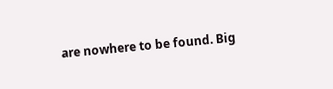are nowhere to be found. Big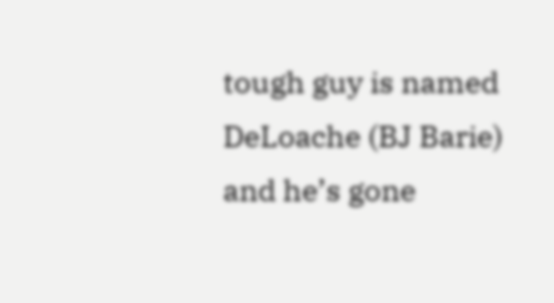tough guy is named DeLoache (BJ Barie) and he’s gone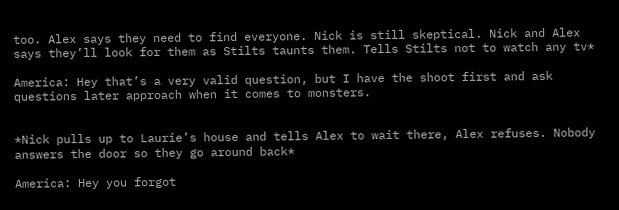too. Alex says they need to find everyone. Nick is still skeptical. Nick and Alex says they’ll look for them as Stilts taunts them. Tells Stilts not to watch any tv*

America: Hey that’s a very valid question, but I have the shoot first and ask questions later approach when it comes to monsters.


*Nick pulls up to Laurie’s house and tells Alex to wait there, Alex refuses. Nobody answers the door so they go around back*

America: Hey you forgot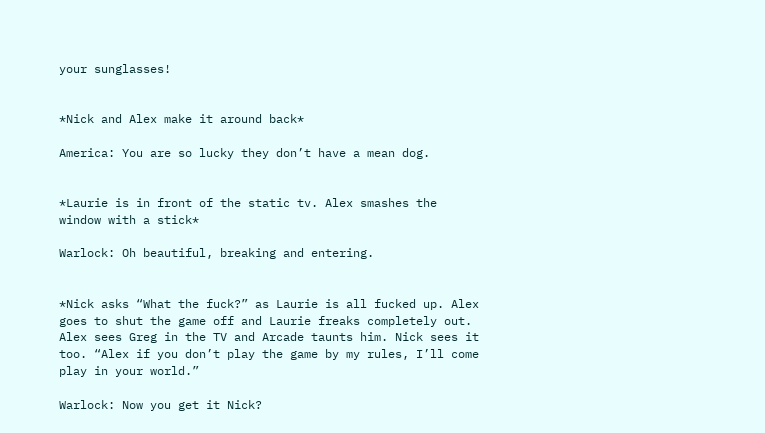your sunglasses!


*Nick and Alex make it around back*

America: You are so lucky they don’t have a mean dog.


*Laurie is in front of the static tv. Alex smashes the window with a stick*

Warlock: Oh beautiful, breaking and entering.


*Nick asks “What the fuck?” as Laurie is all fucked up. Alex goes to shut the game off and Laurie freaks completely out. Alex sees Greg in the TV and Arcade taunts him. Nick sees it too. “Alex if you don’t play the game by my rules, I’ll come play in your world.”

Warlock: Now you get it Nick?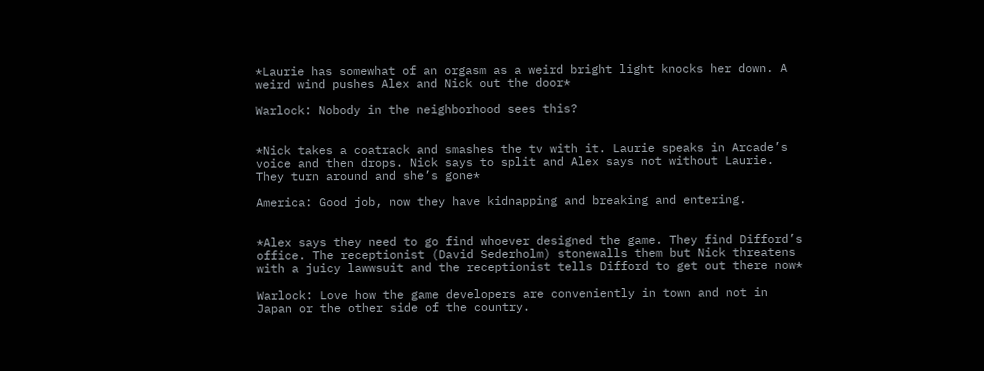*Laurie has somewhat of an orgasm as a weird bright light knocks her down. A weird wind pushes Alex and Nick out the door*

Warlock: Nobody in the neighborhood sees this?


*Nick takes a coatrack and smashes the tv with it. Laurie speaks in Arcade’s voice and then drops. Nick says to split and Alex says not without Laurie. They turn around and she’s gone*

America: Good job, now they have kidnapping and breaking and entering.


*Alex says they need to go find whoever designed the game. They find Difford’s office. The receptionist (David Sederholm) stonewalls them but Nick threatens with a juicy lawwsuit and the receptionist tells Difford to get out there now*

Warlock: Love how the game developers are conveniently in town and not in Japan or the other side of the country.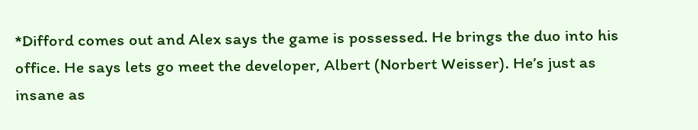*Difford comes out and Alex says the game is possessed. He brings the duo into his office. He says lets go meet the developer, Albert (Norbert Weisser). He’s just as insane as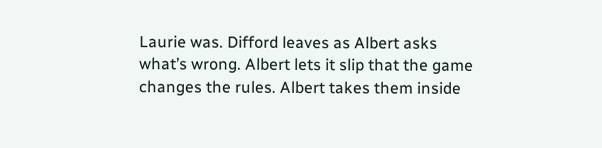Laurie was. Difford leaves as Albert asks what’s wrong. Albert lets it slip that the game changes the rules. Albert takes them inside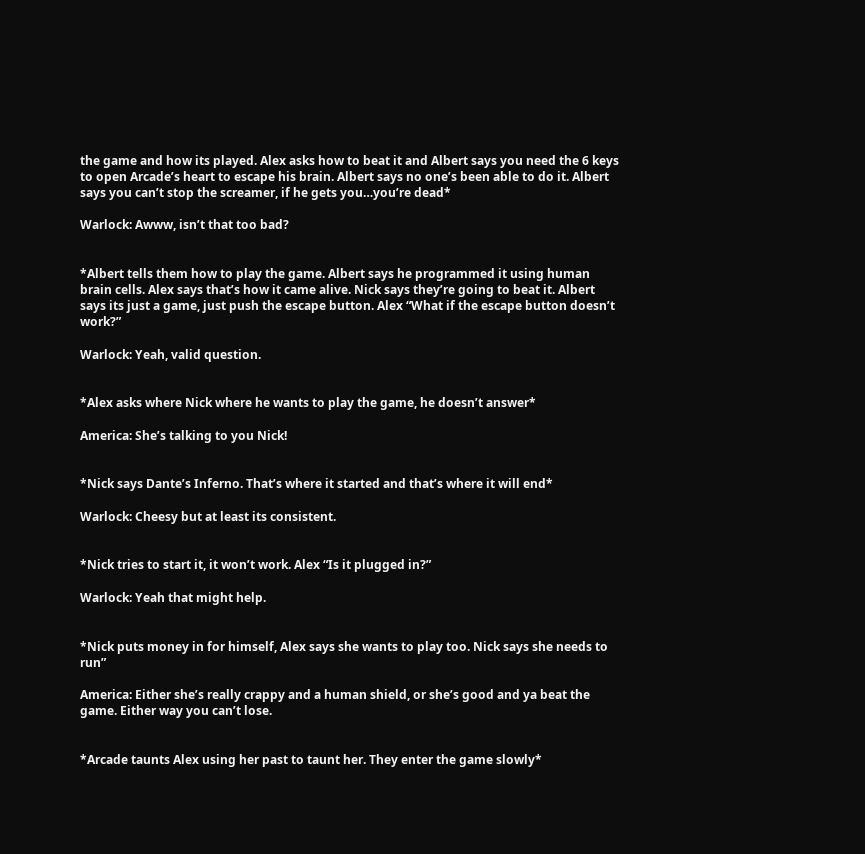the game and how its played. Alex asks how to beat it and Albert says you need the 6 keys to open Arcade’s heart to escape his brain. Albert says no one’s been able to do it. Albert says you can’t stop the screamer, if he gets you…you’re dead*

Warlock: Awww, isn’t that too bad?


*Albert tells them how to play the game. Albert says he programmed it using human brain cells. Alex says that’s how it came alive. Nick says they’re going to beat it. Albert says its just a game, just push the escape button. Alex “What if the escape button doesn’t work?”

Warlock: Yeah, valid question.


*Alex asks where Nick where he wants to play the game, he doesn’t answer*

America: She’s talking to you Nick!


*Nick says Dante’s Inferno. That’s where it started and that’s where it will end*

Warlock: Cheesy but at least its consistent.


*Nick tries to start it, it won’t work. Alex “Is it plugged in?”

Warlock: Yeah that might help.


*Nick puts money in for himself, Alex says she wants to play too. Nick says she needs to run”

America: Either she’s really crappy and a human shield, or she’s good and ya beat the game. Either way you can’t lose.


*Arcade taunts Alex using her past to taunt her. They enter the game slowly*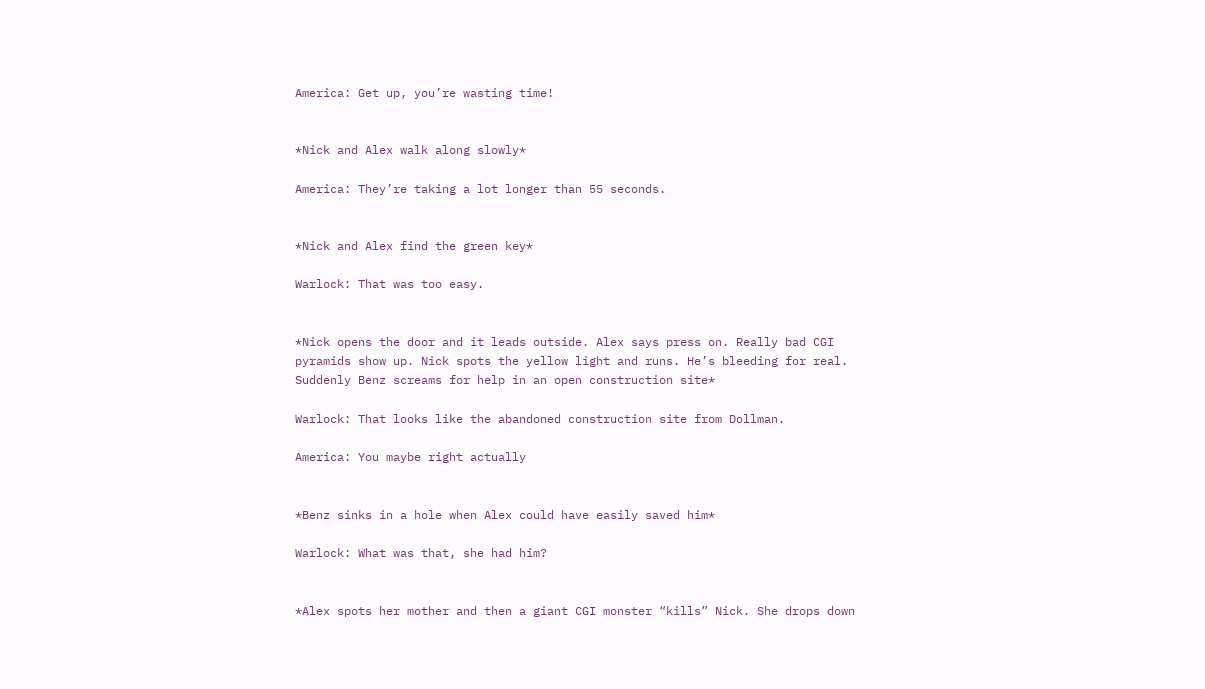America: Get up, you’re wasting time!


*Nick and Alex walk along slowly*

America: They’re taking a lot longer than 55 seconds.


*Nick and Alex find the green key*

Warlock: That was too easy.


*Nick opens the door and it leads outside. Alex says press on. Really bad CGI pyramids show up. Nick spots the yellow light and runs. He’s bleeding for real. Suddenly Benz screams for help in an open construction site*

Warlock: That looks like the abandoned construction site from Dollman.

America: You maybe right actually


*Benz sinks in a hole when Alex could have easily saved him*

Warlock: What was that, she had him?


*Alex spots her mother and then a giant CGI monster “kills” Nick. She drops down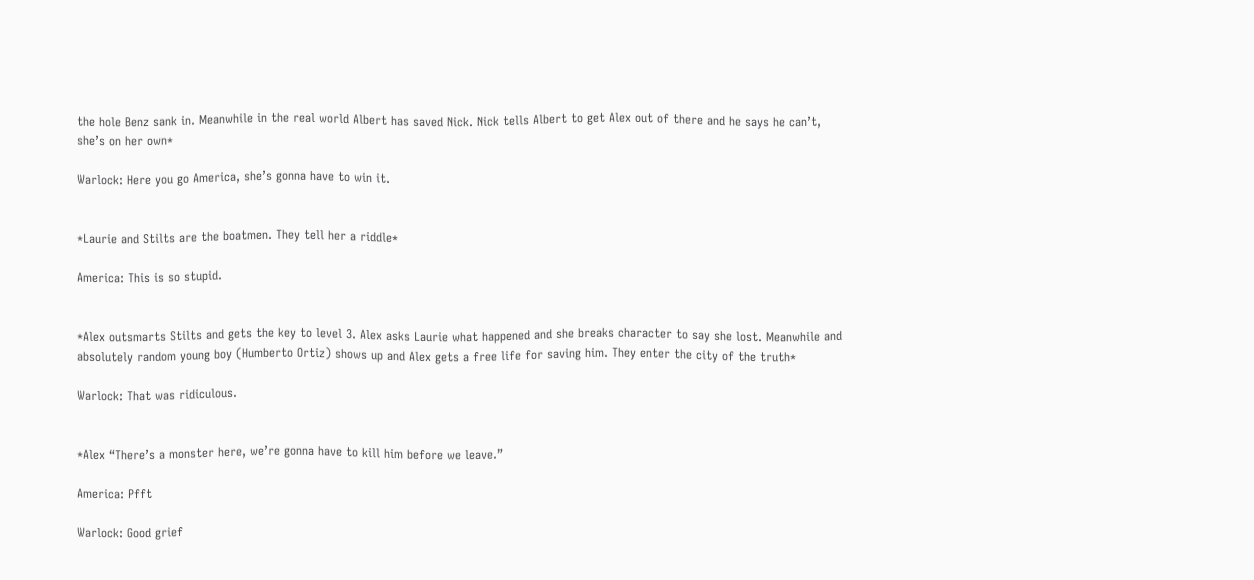the hole Benz sank in. Meanwhile in the real world Albert has saved Nick. Nick tells Albert to get Alex out of there and he says he can’t, she’s on her own*

Warlock: Here you go America, she’s gonna have to win it.


*Laurie and Stilts are the boatmen. They tell her a riddle*

America: This is so stupid.


*Alex outsmarts Stilts and gets the key to level 3. Alex asks Laurie what happened and she breaks character to say she lost. Meanwhile and absolutely random young boy (Humberto Ortiz) shows up and Alex gets a free life for saving him. They enter the city of the truth*

Warlock: That was ridiculous.


*Alex “There’s a monster here, we’re gonna have to kill him before we leave.”

America: Pfft

Warlock: Good grief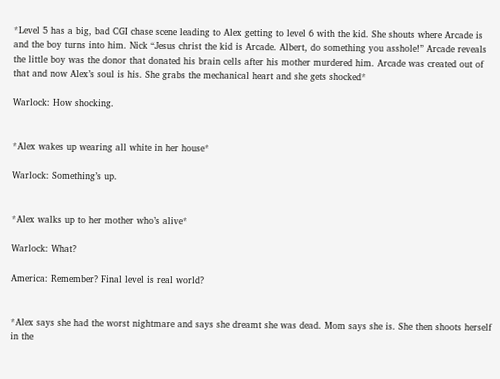*Level 5 has a big, bad CGI chase scene leading to Alex getting to level 6 with the kid. She shouts where Arcade is and the boy turns into him. Nick “Jesus christ the kid is Arcade. Albert, do something you asshole!” Arcade reveals the little boy was the donor that donated his brain cells after his mother murdered him. Arcade was created out of that and now Alex’s soul is his. She grabs the mechanical heart and she gets shocked*

Warlock: How shocking.


*Alex wakes up wearing all white in her house*

Warlock: Something’s up.


*Alex walks up to her mother who’s alive*

Warlock: What?

America: Remember? Final level is real world?


*Alex says she had the worst nightmare and says she dreamt she was dead. Mom says she is. She then shoots herself in the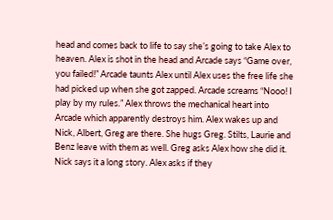head and comes back to life to say she’s going to take Alex to heaven. Alex is shot in the head and Arcade says “Game over, you failed!” Arcade taunts Alex until Alex uses the free life she had picked up when she got zapped. Arcade screams “Nooo! I play by my rules.” Alex throws the mechanical heart into Arcade which apparently destroys him. Alex wakes up and Nick, Albert, Greg are there. She hugs Greg. Stilts, Laurie and Benz leave with them as well. Greg asks Alex how she did it. Nick says it a long story. Alex asks if they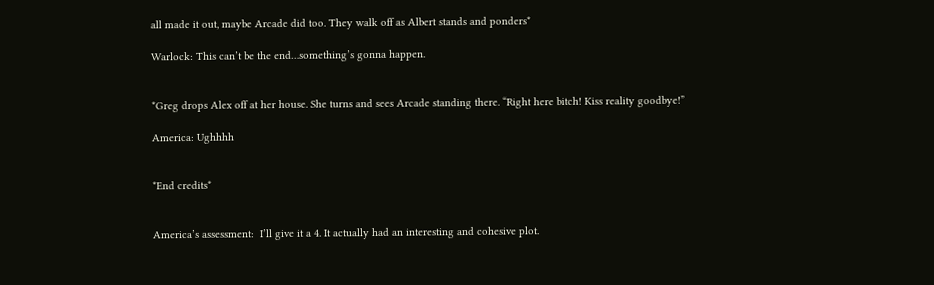all made it out, maybe Arcade did too. They walk off as Albert stands and ponders*

Warlock: This can’t be the end…something’s gonna happen.


*Greg drops Alex off at her house. She turns and sees Arcade standing there. “Right here bitch! Kiss reality goodbye!”

America: Ughhhh


*End credits*


America’s assessment:  I’ll give it a 4. It actually had an interesting and cohesive plot.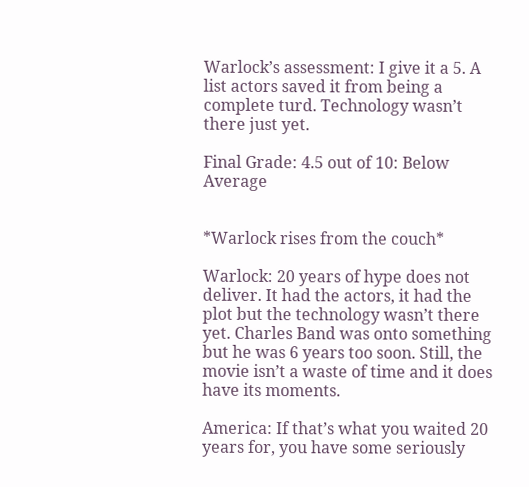Warlock’s assessment: I give it a 5. A list actors saved it from being a complete turd. Technology wasn’t there just yet.

Final Grade: 4.5 out of 10: Below Average


*Warlock rises from the couch*

Warlock: 20 years of hype does not deliver. It had the actors, it had the plot but the technology wasn’t there yet. Charles Band was onto something but he was 6 years too soon. Still, the movie isn’t a waste of time and it does have its moments.

America: If that’s what you waited 20 years for, you have some seriously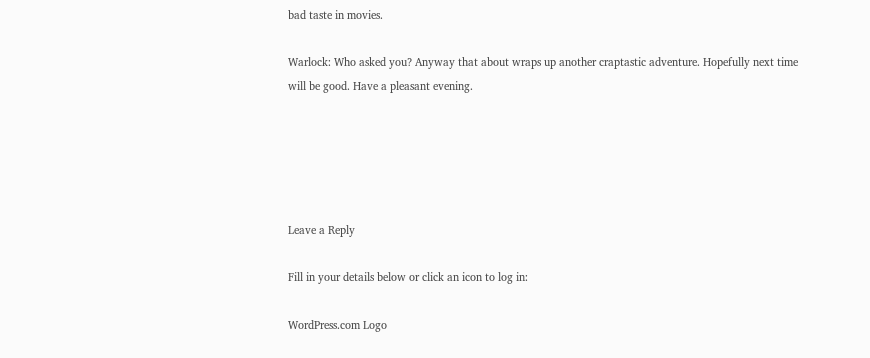bad taste in movies.

Warlock: Who asked you? Anyway that about wraps up another craptastic adventure. Hopefully next time will be good. Have a pleasant evening.





Leave a Reply

Fill in your details below or click an icon to log in:

WordPress.com Logo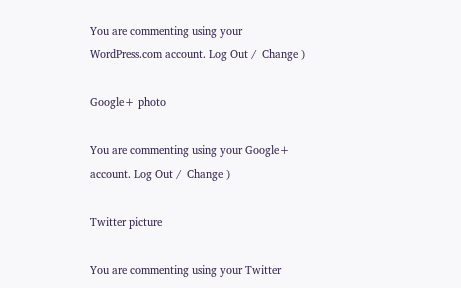You are commenting using your WordPress.com account. Log Out /  Change )

Google+ photo

You are commenting using your Google+ account. Log Out /  Change )

Twitter picture

You are commenting using your Twitter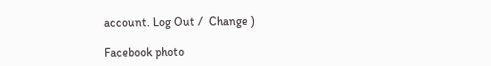account. Log Out /  Change )

Facebook photo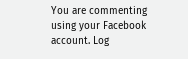You are commenting using your Facebook account. Log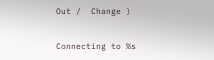Out /  Change )


Connecting to %s